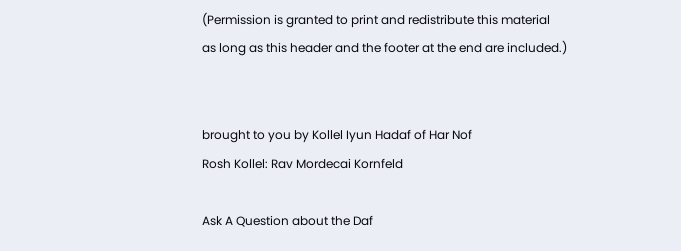(Permission is granted to print and redistribute this material
as long as this header and the footer at the end are included.)


brought to you by Kollel Iyun Hadaf of Har Nof
Rosh Kollel: Rav Mordecai Kornfeld

Ask A Question about the Daf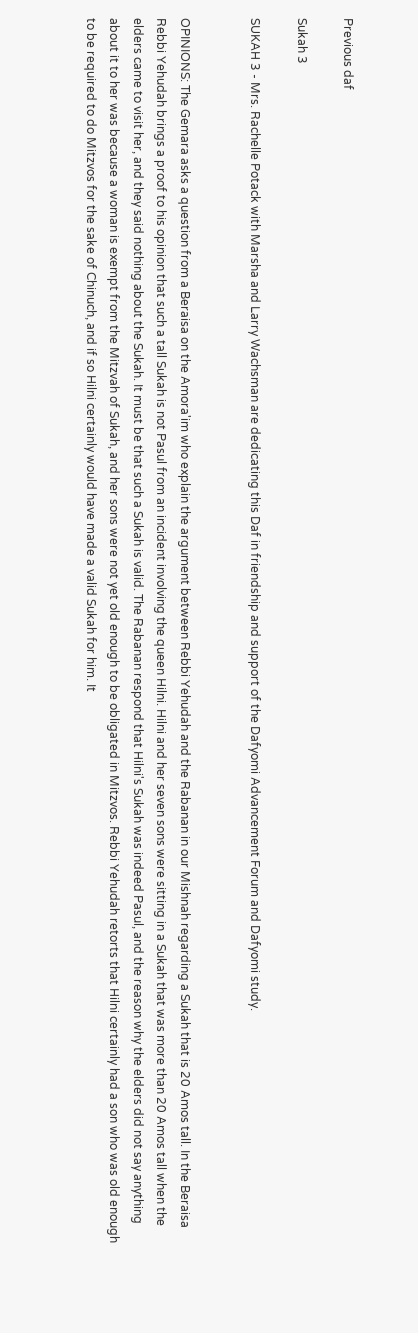Previous daf

Sukah 3

SUKAH 3 - Mrs. Rachelle Potack with Marsha and Larry Wachsman are dedicating this Daf in friendship and support of the Dafyomi Advancement Forum and Dafyomi study.


OPINIONS: The Gemara asks a question from a Beraisa on the Amora'im who explain the argument between Rebbi Yehudah and the Rabanan in our Mishnah regarding a Sukah that is 20 Amos tall. In the Beraisa Rebbi Yehudah brings a proof to his opinion that such a tall Sukah is not Pasul from an incident involving the queen Hilni. Hilni and her seven sons were sitting in a Sukah that was more than 20 Amos tall when the elders came to visit her, and they said nothing about the Sukah. It must be that such a Sukah is valid. The Rabanan respond that Hilni's Sukah was indeed Pasul, and the reason why the elders did not say anything about it to her was because a woman is exempt from the Mitzvah of Sukah, and her sons were not yet old enough to be obligated in Mitzvos. Rebbi Yehudah retorts that Hilni certainly had a son who was old enough to be required to do Mitzvos for the sake of Chinuch, and if so Hilni certainly would have made a valid Sukah for him. It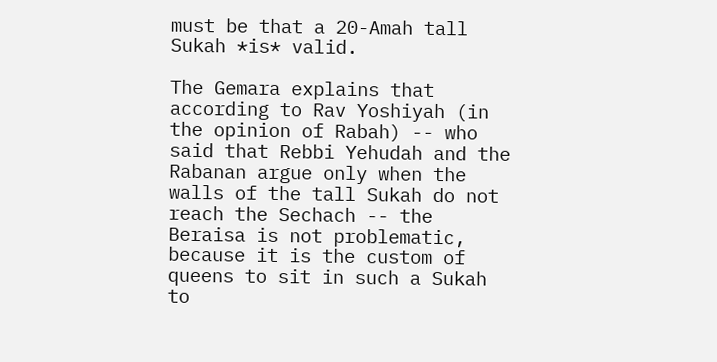must be that a 20-Amah tall Sukah *is* valid.

The Gemara explains that according to Rav Yoshiyah (in the opinion of Rabah) -- who said that Rebbi Yehudah and the Rabanan argue only when the walls of the tall Sukah do not reach the Sechach -- the Beraisa is not problematic, because it is the custom of queens to sit in such a Sukah to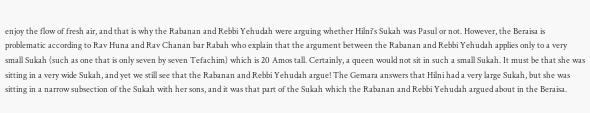enjoy the flow of fresh air, and that is why the Rabanan and Rebbi Yehudah were arguing whether Hilni's Sukah was Pasul or not. However, the Beraisa is problematic according to Rav Huna and Rav Chanan bar Rabah who explain that the argument between the Rabanan and Rebbi Yehudah applies only to a very small Sukah (such as one that is only seven by seven Tefachim) which is 20 Amos tall. Certainly, a queen would not sit in such a small Sukah. It must be that she was sitting in a very wide Sukah, and yet we still see that the Rabanan and Rebbi Yehudah argue! The Gemara answers that Hilni had a very large Sukah, but she was sitting in a narrow subsection of the Sukah with her sons, and it was that part of the Sukah which the Rabanan and Rebbi Yehudah argued about in the Beraisa.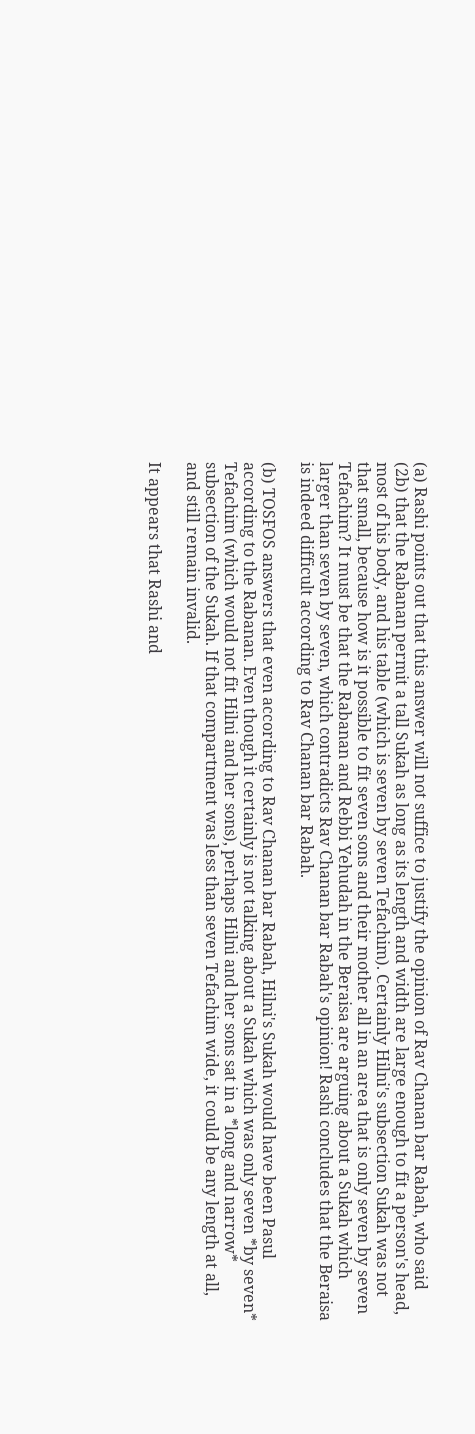(a) Rashi points out that this answer will not suffice to justify the opinion of Rav Chanan bar Rabah, who said (2b) that the Rabanan permit a tall Sukah as long as its length and width are large enough to fit a person's head, most of his body, and his table (which is seven by seven Tefachim). Certainly Hilni's subsection Sukah was not that small, because how is it possible to fit seven sons and their mother all in an area that is only seven by seven Tefachim? It must be that the Rabanan and Rebbi Yehudah in the Beraisa are arguing about a Sukah which larger than seven by seven, which contradicts Rav Chanan bar Rabah's opinion! Rashi concludes that the Beraisa is indeed difficult according to Rav Chanan bar Rabah.

(b) TOSFOS answers that even according to Rav Chanan bar Rabah, Hilni's Sukah would have been Pasul according to the Rabanan. Even though it certainly is not talking about a Sukah which was only seven *by seven* Tefachim (which would not fit Hilni and her sons), perhaps Hilni and her sons sat in a *long and narrow* subsection of the Sukah. If that compartment was less than seven Tefachim wide, it could be any length at all, and still remain invalid.

It appears that Rashi and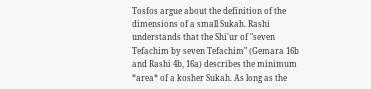Tosfos argue about the definition of the dimensions of a small Sukah. Rashi understands that the Shi'ur of "seven Tefachim by seven Tefachim" (Gemara 16b and Rashi 4b, 16a) describes the minimum *area* of a kosher Sukah. As long as the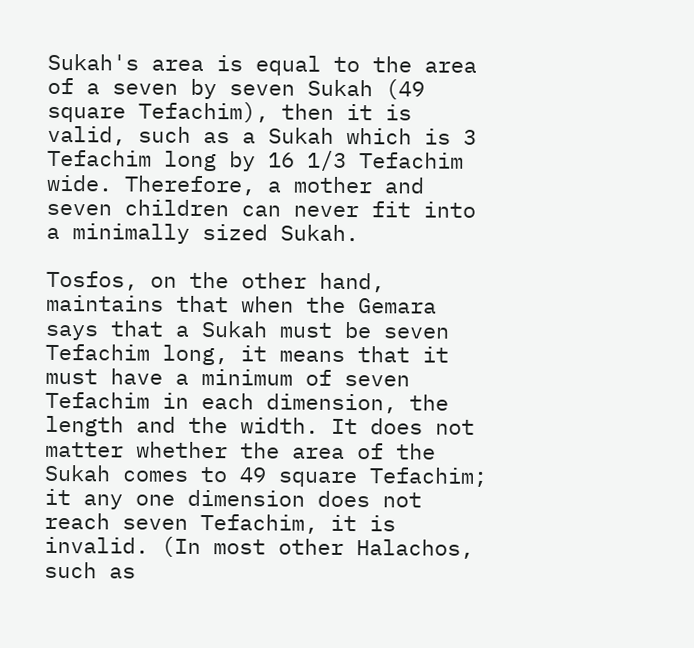Sukah's area is equal to the area of a seven by seven Sukah (49 square Tefachim), then it is valid, such as a Sukah which is 3 Tefachim long by 16 1/3 Tefachim wide. Therefore, a mother and seven children can never fit into a minimally sized Sukah.

Tosfos, on the other hand, maintains that when the Gemara says that a Sukah must be seven Tefachim long, it means that it must have a minimum of seven Tefachim in each dimension, the length and the width. It does not matter whether the area of the Sukah comes to 49 square Tefachim; it any one dimension does not reach seven Tefachim, it is invalid. (In most other Halachos, such as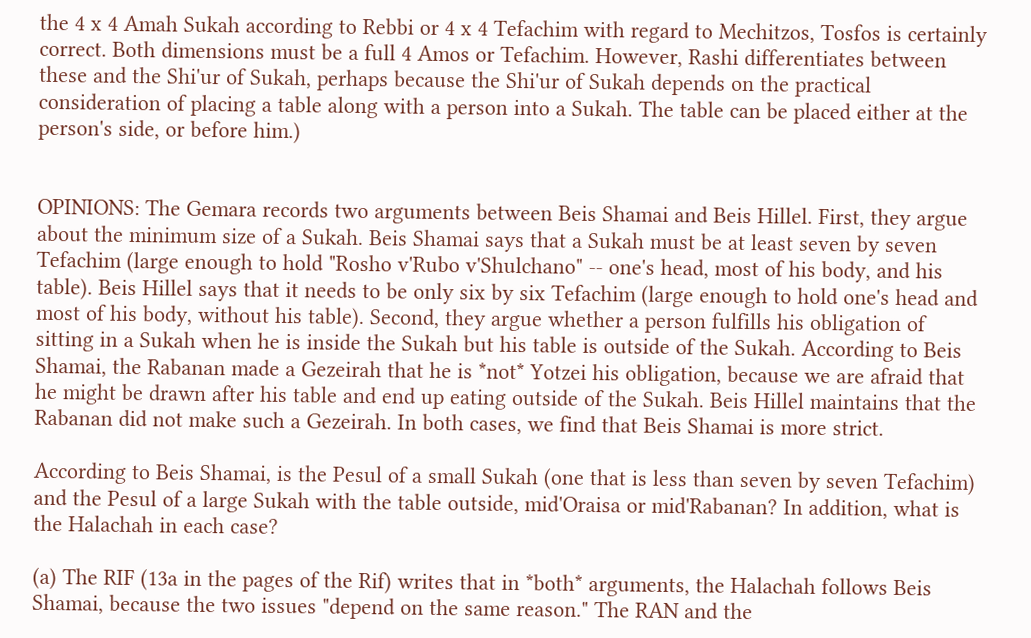the 4 x 4 Amah Sukah according to Rebbi or 4 x 4 Tefachim with regard to Mechitzos, Tosfos is certainly correct. Both dimensions must be a full 4 Amos or Tefachim. However, Rashi differentiates between these and the Shi'ur of Sukah, perhaps because the Shi'ur of Sukah depends on the practical consideration of placing a table along with a person into a Sukah. The table can be placed either at the person's side, or before him.)


OPINIONS: The Gemara records two arguments between Beis Shamai and Beis Hillel. First, they argue about the minimum size of a Sukah. Beis Shamai says that a Sukah must be at least seven by seven Tefachim (large enough to hold "Rosho v'Rubo v'Shulchano" -- one's head, most of his body, and his table). Beis Hillel says that it needs to be only six by six Tefachim (large enough to hold one's head and most of his body, without his table). Second, they argue whether a person fulfills his obligation of sitting in a Sukah when he is inside the Sukah but his table is outside of the Sukah. According to Beis Shamai, the Rabanan made a Gezeirah that he is *not* Yotzei his obligation, because we are afraid that he might be drawn after his table and end up eating outside of the Sukah. Beis Hillel maintains that the Rabanan did not make such a Gezeirah. In both cases, we find that Beis Shamai is more strict.

According to Beis Shamai, is the Pesul of a small Sukah (one that is less than seven by seven Tefachim) and the Pesul of a large Sukah with the table outside, mid'Oraisa or mid'Rabanan? In addition, what is the Halachah in each case?

(a) The RIF (13a in the pages of the Rif) writes that in *both* arguments, the Halachah follows Beis Shamai, because the two issues "depend on the same reason." The RAN and the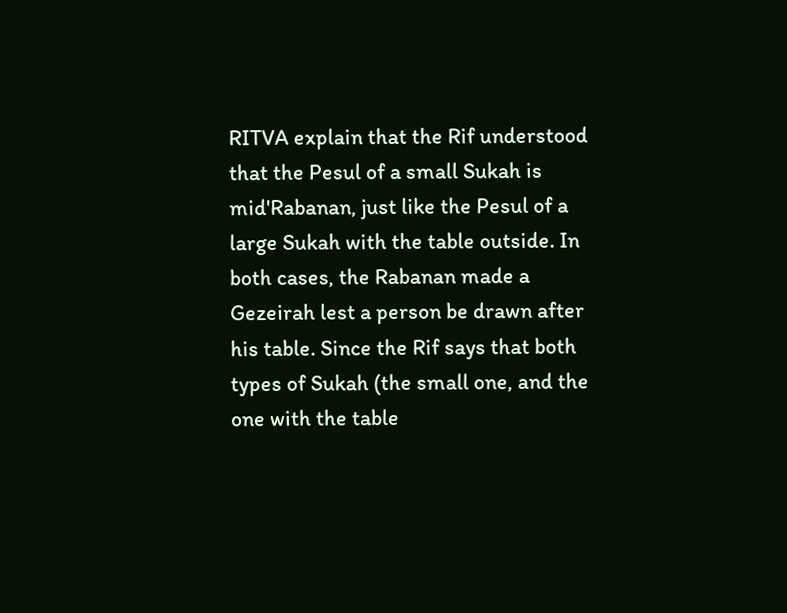RITVA explain that the Rif understood that the Pesul of a small Sukah is mid'Rabanan, just like the Pesul of a large Sukah with the table outside. In both cases, the Rabanan made a Gezeirah lest a person be drawn after his table. Since the Rif says that both types of Sukah (the small one, and the one with the table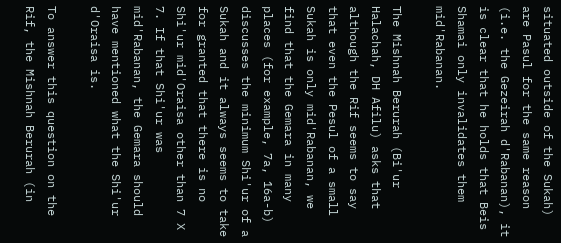situated outside of the Sukah) are Pasul for the same reason (i.e. the Gezeirah d'Rabanan), it is clear that he holds that Beis Shamai only invalidates them mid'Rabanan.

The Mishnah Berurah (Bi'ur Halachah, DH Afilu) asks that although the Rif seems to say that even the Pesul of a small Sukah is only mid'Rabanan, we find that the Gemara in many places (for example, 7a, 16a-b) discusses the minimum Shi'ur of a Sukah and it always seems to take for granted that there is no Shi'ur mid'Oraisa other than 7 X 7. If that Shi'ur was mid'Rabanan, the Gemara should have mentioned what the Shi'ur d'Oraisa is.

To answer this question on the Rif, the Mishnah Berurah (in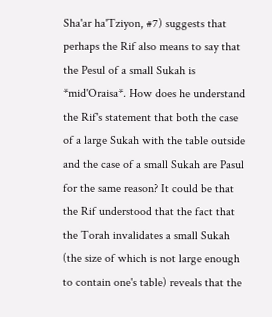Sha'ar ha'Tziyon, #7) suggests that perhaps the Rif also means to say that the Pesul of a small Sukah is *mid'Oraisa*. How does he understand the Rif's statement that both the case of a large Sukah with the table outside and the case of a small Sukah are Pasul for the same reason? It could be that the Rif understood that the fact that the Torah invalidates a small Sukah (the size of which is not large enough to contain one's table) reveals that the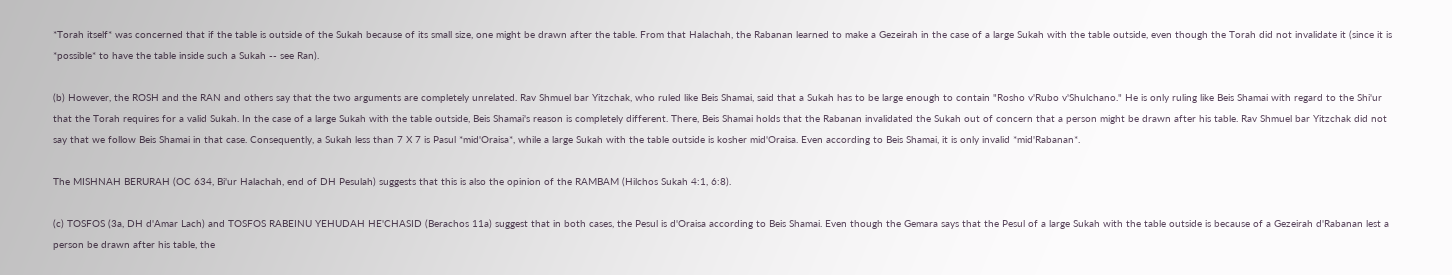*Torah itself* was concerned that if the table is outside of the Sukah because of its small size, one might be drawn after the table. From that Halachah, the Rabanan learned to make a Gezeirah in the case of a large Sukah with the table outside, even though the Torah did not invalidate it (since it is *possible* to have the table inside such a Sukah -- see Ran).

(b) However, the ROSH and the RAN and others say that the two arguments are completely unrelated. Rav Shmuel bar Yitzchak, who ruled like Beis Shamai, said that a Sukah has to be large enough to contain "Rosho v'Rubo v'Shulchano." He is only ruling like Beis Shamai with regard to the Shi'ur that the Torah requires for a valid Sukah. In the case of a large Sukah with the table outside, Beis Shamai's reason is completely different. There, Beis Shamai holds that the Rabanan invalidated the Sukah out of concern that a person might be drawn after his table. Rav Shmuel bar Yitzchak did not say that we follow Beis Shamai in that case. Consequently, a Sukah less than 7 X 7 is Pasul *mid'Oraisa*, while a large Sukah with the table outside is kosher mid'Oraisa. Even according to Beis Shamai, it is only invalid *mid'Rabanan*.

The MISHNAH BERURAH (OC 634, Bi'ur Halachah, end of DH Pesulah) suggests that this is also the opinion of the RAMBAM (Hilchos Sukah 4:1, 6:8).

(c) TOSFOS (3a, DH d'Amar Lach) and TOSFOS RABEINU YEHUDAH HE'CHASID (Berachos 11a) suggest that in both cases, the Pesul is d'Oraisa according to Beis Shamai. Even though the Gemara says that the Pesul of a large Sukah with the table outside is because of a Gezeirah d'Rabanan lest a person be drawn after his table, the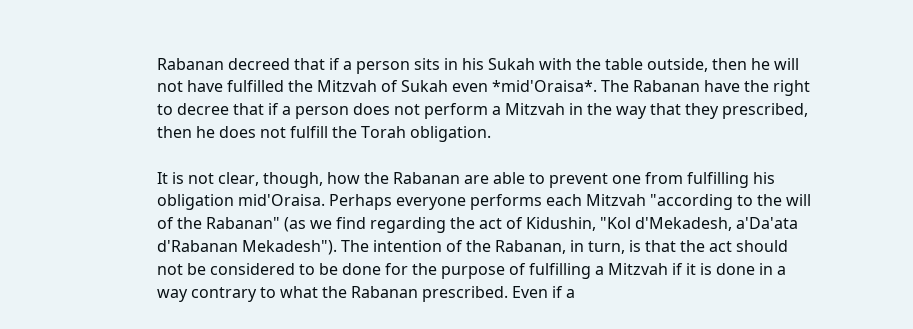Rabanan decreed that if a person sits in his Sukah with the table outside, then he will not have fulfilled the Mitzvah of Sukah even *mid'Oraisa*. The Rabanan have the right to decree that if a person does not perform a Mitzvah in the way that they prescribed, then he does not fulfill the Torah obligation.

It is not clear, though, how the Rabanan are able to prevent one from fulfilling his obligation mid'Oraisa. Perhaps everyone performs each Mitzvah "according to the will of the Rabanan" (as we find regarding the act of Kidushin, "Kol d'Mekadesh, a'Da'ata d'Rabanan Mekadesh"). The intention of the Rabanan, in turn, is that the act should not be considered to be done for the purpose of fulfilling a Mitzvah if it is done in a way contrary to what the Rabanan prescribed. Even if a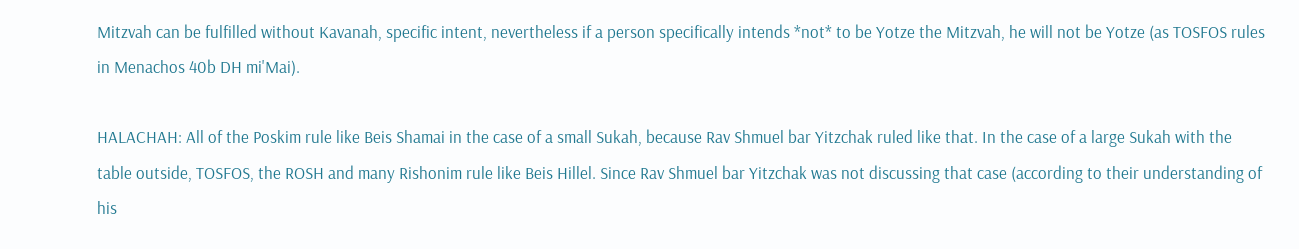Mitzvah can be fulfilled without Kavanah, specific intent, nevertheless if a person specifically intends *not* to be Yotze the Mitzvah, he will not be Yotze (as TOSFOS rules in Menachos 40b DH mi'Mai).

HALACHAH: All of the Poskim rule like Beis Shamai in the case of a small Sukah, because Rav Shmuel bar Yitzchak ruled like that. In the case of a large Sukah with the table outside, TOSFOS, the ROSH and many Rishonim rule like Beis Hillel. Since Rav Shmuel bar Yitzchak was not discussing that case (according to their understanding of his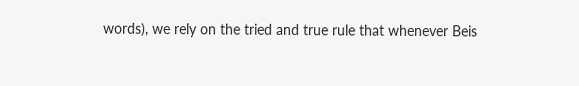words), we rely on the tried and true rule that whenever Beis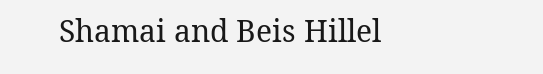Shamai and Beis Hillel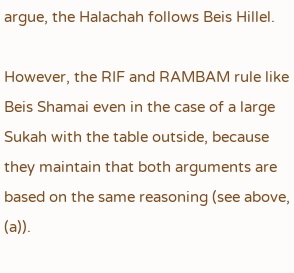argue, the Halachah follows Beis Hillel.

However, the RIF and RAMBAM rule like Beis Shamai even in the case of a large Sukah with the table outside, because they maintain that both arguments are based on the same reasoning (see above, (a)).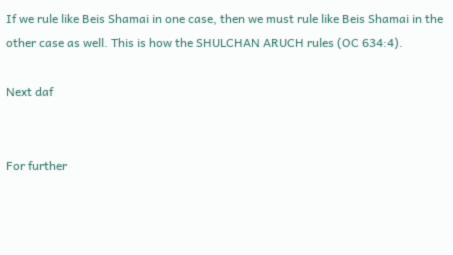If we rule like Beis Shamai in one case, then we must rule like Beis Shamai in the other case as well. This is how the SHULCHAN ARUCH rules (OC 634:4).

Next daf


For further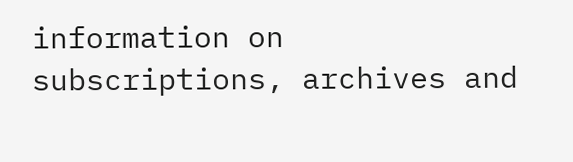information on
subscriptions, archives and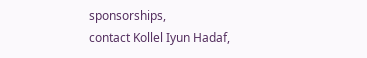sponsorships,
contact Kollel Iyun Hadaf,